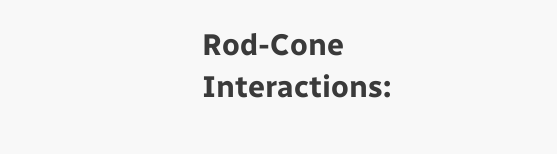Rod-Cone Interactions: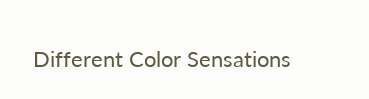Different Color Sensations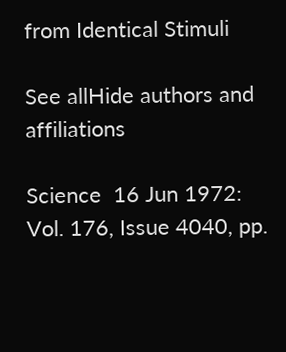from Identical Stimuli

See allHide authors and affiliations

Science  16 Jun 1972:
Vol. 176, Issue 4040, pp.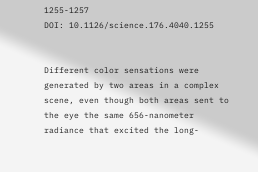1255-1257
DOI: 10.1126/science.176.4040.1255


Different color sensations were generated by two areas in a complex scene, even though both areas sent to the eye the same 656-nanometer radiance that excited the long-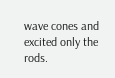wave cones and excited only the rods.